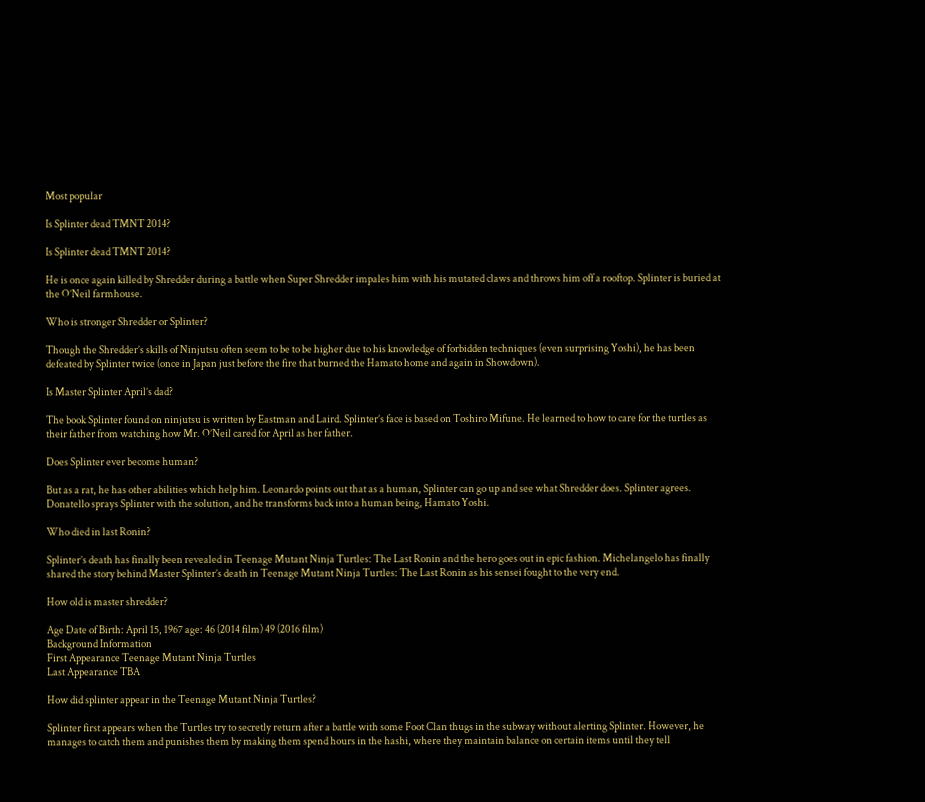Most popular

Is Splinter dead TMNT 2014?

Is Splinter dead TMNT 2014?

He is once again killed by Shredder during a battle when Super Shredder impales him with his mutated claws and throws him off a rooftop. Splinter is buried at the O’Neil farmhouse.

Who is stronger Shredder or Splinter?

Though the Shredder’s skills of Ninjutsu often seem to be to be higher due to his knowledge of forbidden techniques (even surprising Yoshi), he has been defeated by Splinter twice (once in Japan just before the fire that burned the Hamato home and again in Showdown).

Is Master Splinter April’s dad?

The book Splinter found on ninjutsu is written by Eastman and Laird. Splinter’s face is based on Toshiro Mifune. He learned to how to care for the turtles as their father from watching how Mr. O’Neil cared for April as her father.

Does Splinter ever become human?

But as a rat, he has other abilities which help him. Leonardo points out that as a human, Splinter can go up and see what Shredder does. Splinter agrees. Donatello sprays Splinter with the solution, and he transforms back into a human being, Hamato Yoshi.

Who died in last Ronin?

Splinter’s death has finally been revealed in Teenage Mutant Ninja Turtles: The Last Ronin and the hero goes out in epic fashion. Michelangelo has finally shared the story behind Master Splinter’s death in Teenage Mutant Ninja Turtles: The Last Ronin as his sensei fought to the very end.

How old is master shredder?

Age Date of Birth: April 15, 1967 age: 46 (2014 film) 49 (2016 film)
Background Information
First Appearance Teenage Mutant Ninja Turtles
Last Appearance TBA

How did splinter appear in the Teenage Mutant Ninja Turtles?

Splinter first appears when the Turtles try to secretly return after a battle with some Foot Clan thugs in the subway without alerting Splinter. However, he manages to catch them and punishes them by making them spend hours in the hashi, where they maintain balance on certain items until they tell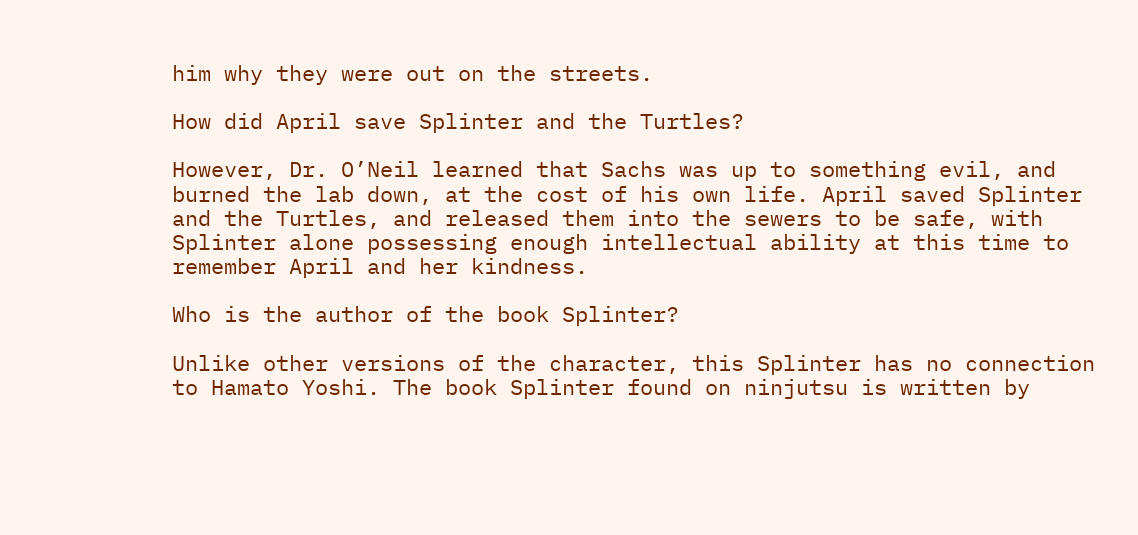him why they were out on the streets.

How did April save Splinter and the Turtles?

However, Dr. O’Neil learned that Sachs was up to something evil, and burned the lab down, at the cost of his own life. April saved Splinter and the Turtles, and released them into the sewers to be safe, with Splinter alone possessing enough intellectual ability at this time to remember April and her kindness.

Who is the author of the book Splinter?

Unlike other versions of the character, this Splinter has no connection to Hamato Yoshi. The book Splinter found on ninjutsu is written by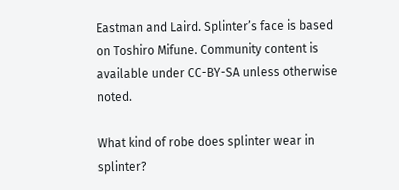Eastman and Laird. Splinter’s face is based on Toshiro Mifune. Community content is available under CC-BY-SA unless otherwise noted.

What kind of robe does splinter wear in splinter?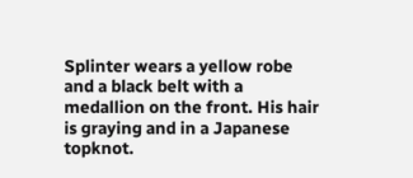Splinter wears a yellow robe and a black belt with a medallion on the front. His hair is graying and in a Japanese topknot.